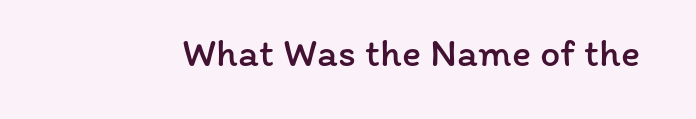What Was the Name of the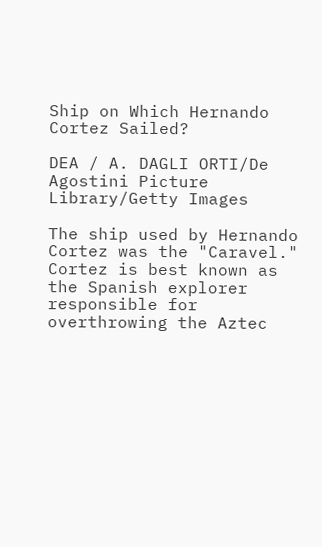Ship on Which Hernando Cortez Sailed?

DEA / A. DAGLI ORTI/De Agostini Picture Library/Getty Images

The ship used by Hernando Cortez was the "Caravel." Cortez is best known as the Spanish explorer responsible for overthrowing the Aztec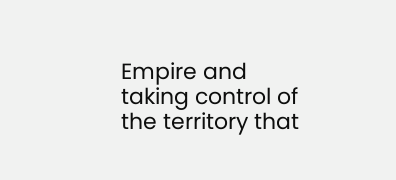Empire and taking control of the territory that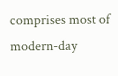comprises most of modern-day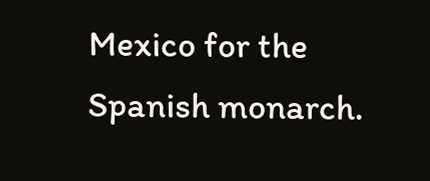Mexico for the Spanish monarch.